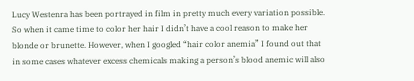Lucy Westenra has been portrayed in film in pretty much every variation possible. So when it came time to color her hair I didn’t have a cool reason to make her blonde or brunette. However, when I googled “hair color anemia” I found out that in some cases whatever excess chemicals making a person’s blood anemic will also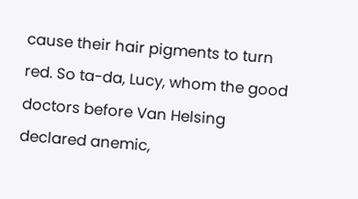cause their hair pigments to turn red. So ta-da, Lucy, whom the good doctors before Van Helsing declared anemic,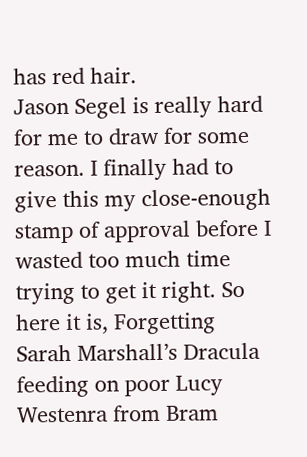has red hair.
Jason Segel is really hard for me to draw for some reason. I finally had to give this my close-enough stamp of approval before I wasted too much time trying to get it right. So here it is, Forgetting Sarah Marshall’s Dracula feeding on poor Lucy Westenra from Bram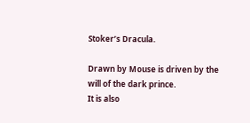Stoker’s Dracula.

Drawn by Mouse is driven by the will of the dark prince.
It is also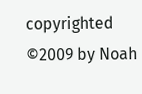copyrighted ©2009 by Noah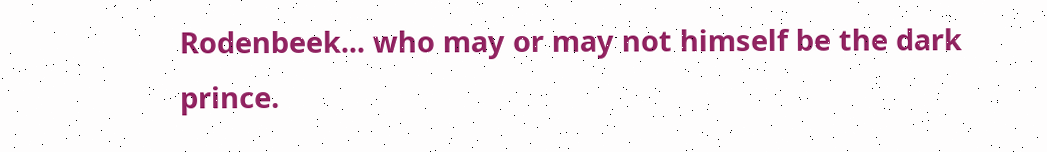Rodenbeek... who may or may not himself be the dark prince.